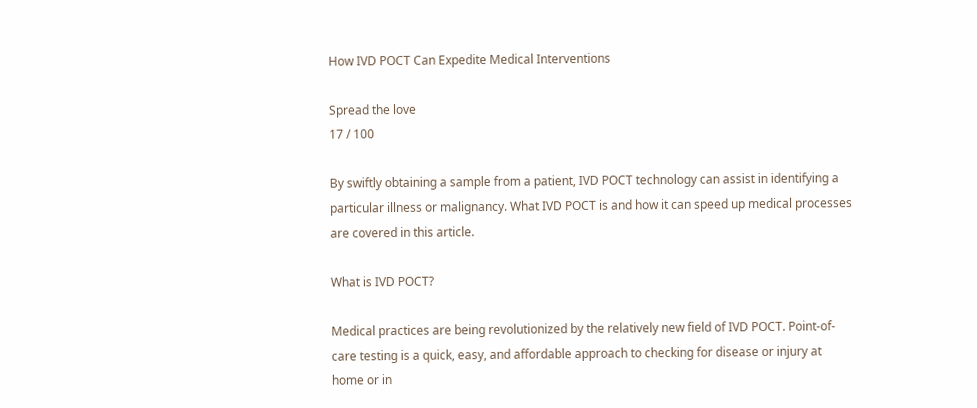How IVD POCT Can Expedite Medical Interventions

Spread the love
17 / 100

By swiftly obtaining a sample from a patient, IVD POCT technology can assist in identifying a particular illness or malignancy. What IVD POCT is and how it can speed up medical processes are covered in this article.

What is IVD POCT?

Medical practices are being revolutionized by the relatively new field of IVD POCT. Point-of-care testing is a quick, easy, and affordable approach to checking for disease or injury at home or in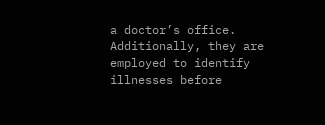a doctor’s office. Additionally, they are employed to identify illnesses before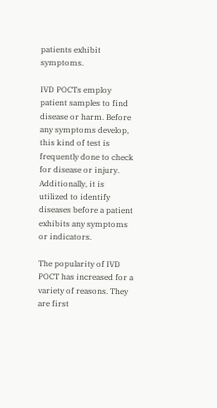patients exhibit symptoms.

IVD POCTs employ patient samples to find disease or harm. Before any symptoms develop, this kind of test is frequently done to check for disease or injury. Additionally, it is utilized to identify diseases before a patient exhibits any symptoms or indicators.

The popularity of IVD POCT has increased for a variety of reasons. They are first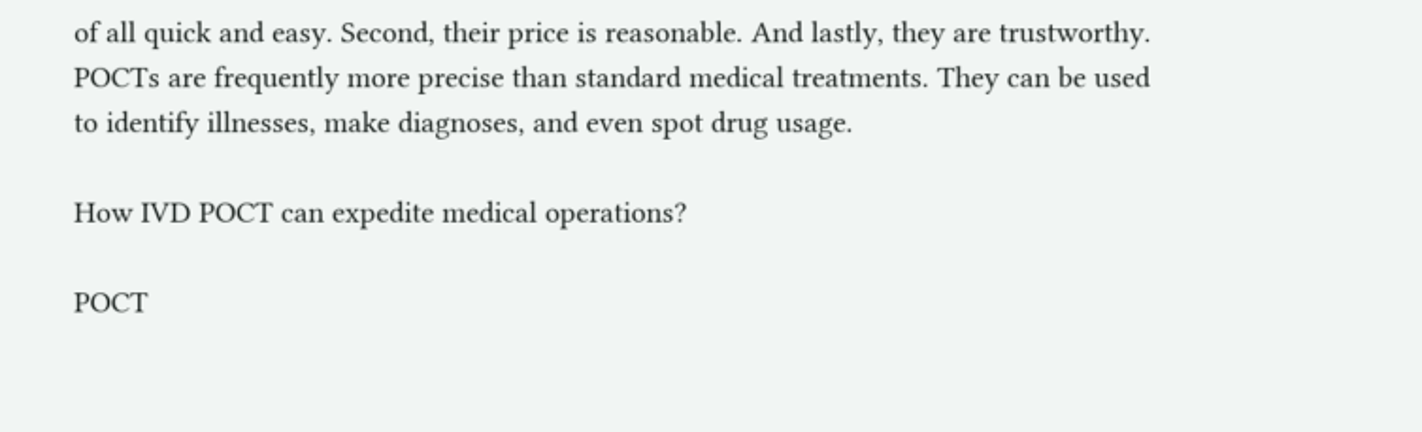of all quick and easy. Second, their price is reasonable. And lastly, they are trustworthy. POCTs are frequently more precise than standard medical treatments. They can be used to identify illnesses, make diagnoses, and even spot drug usage.

How IVD POCT can expedite medical operations?

POCT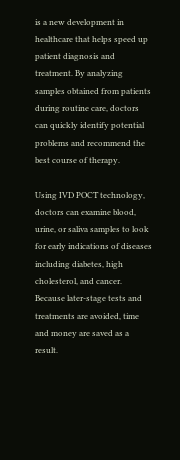is a new development in healthcare that helps speed up patient diagnosis and treatment. By analyzing samples obtained from patients during routine care, doctors can quickly identify potential problems and recommend the best course of therapy.

Using IVD POCT technology, doctors can examine blood, urine, or saliva samples to look for early indications of diseases including diabetes, high cholesterol, and cancer. Because later-stage tests and treatments are avoided, time and money are saved as a result.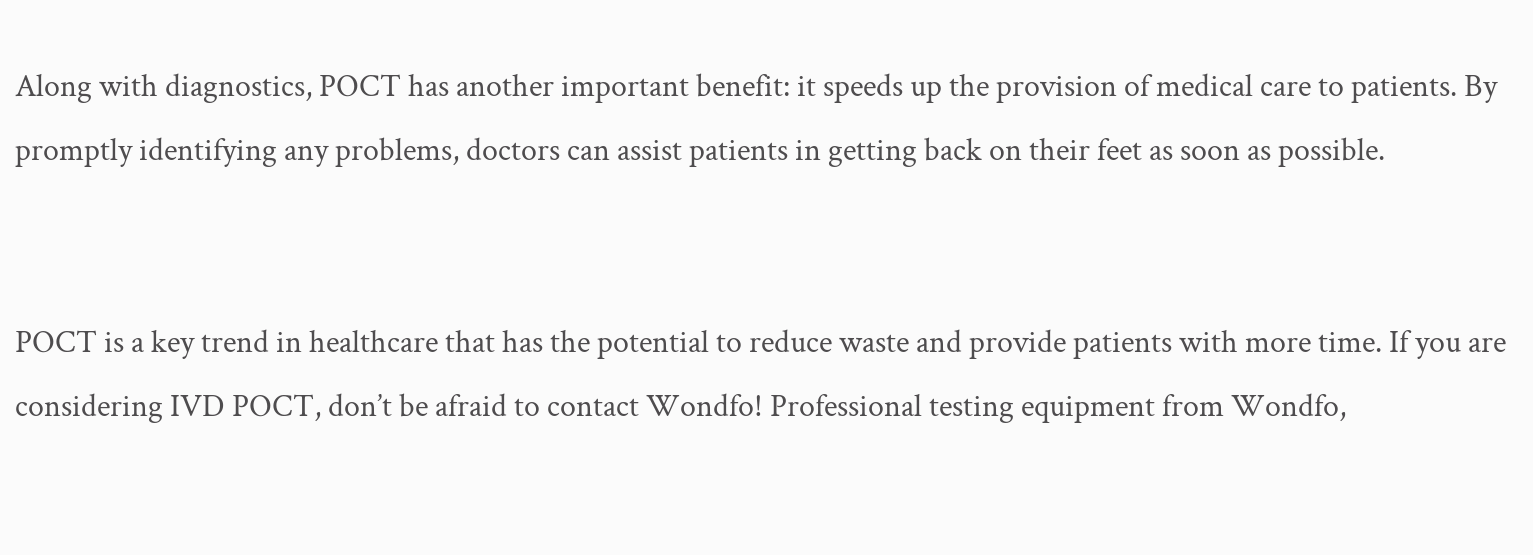Along with diagnostics, POCT has another important benefit: it speeds up the provision of medical care to patients. By promptly identifying any problems, doctors can assist patients in getting back on their feet as soon as possible.


POCT is a key trend in healthcare that has the potential to reduce waste and provide patients with more time. If you are considering IVD POCT, don’t be afraid to contact Wondfo! Professional testing equipment from Wondfo,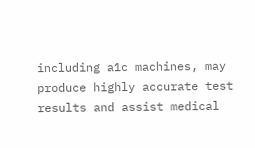including a1c machines, may produce highly accurate test results and assist medical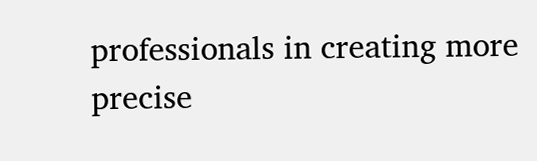professionals in creating more precise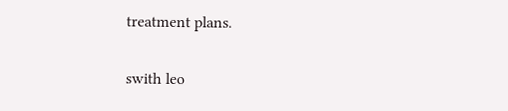treatment plans.

swith leo